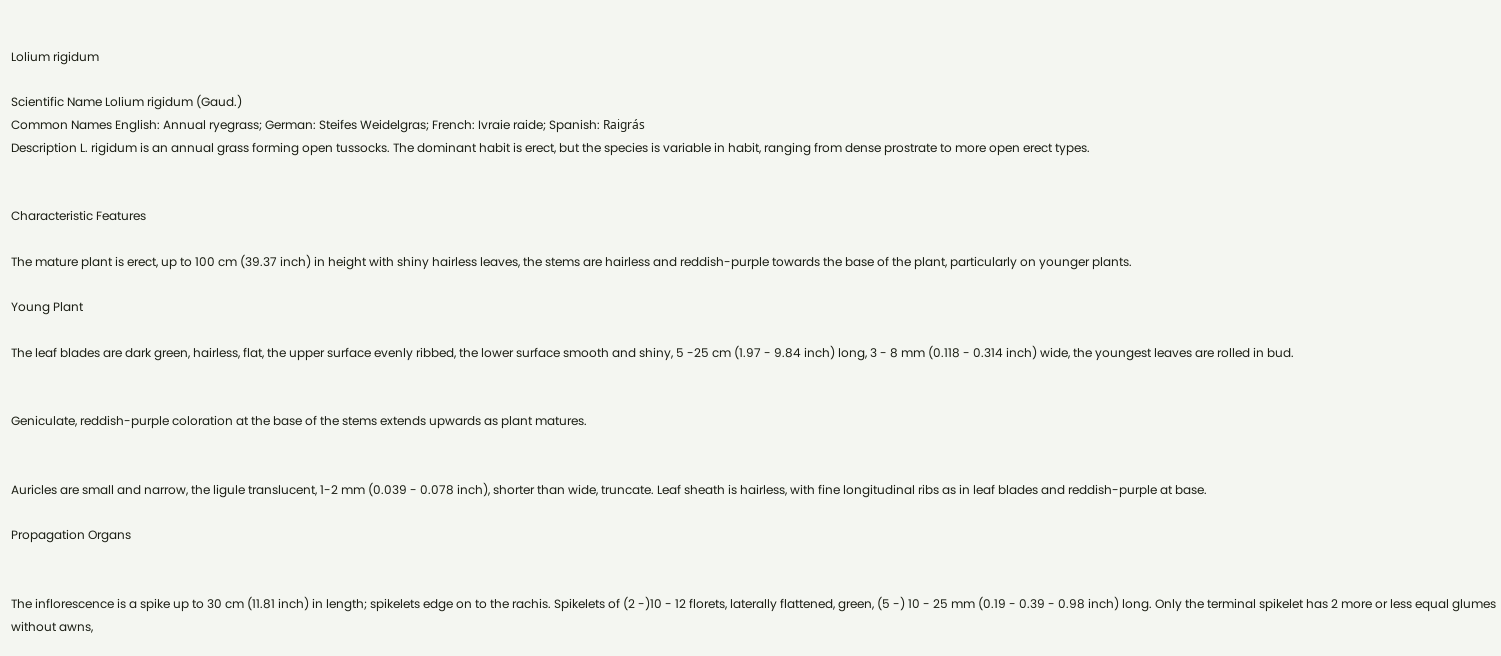Lolium rigidum

Scientific Name Lolium rigidum (Gaud.)
Common Names English: Annual ryegrass; German: Steifes Weidelgras; French: Ivraie raide; Spanish: Raigrás
Description L. rigidum is an annual grass forming open tussocks. The dominant habit is erect, but the species is variable in habit, ranging from dense prostrate to more open erect types.


Characteristic Features

The mature plant is erect, up to 100 cm (39.37 inch) in height with shiny hairless leaves, the stems are hairless and reddish-purple towards the base of the plant, particularly on younger plants.

Young Plant

The leaf blades are dark green, hairless, flat, the upper surface evenly ribbed, the lower surface smooth and shiny, 5 -25 cm (1.97 - 9.84 inch) long, 3 - 8 mm (0.118 - 0.314 inch) wide, the youngest leaves are rolled in bud.


Geniculate, reddish-purple coloration at the base of the stems extends upwards as plant matures.


Auricles are small and narrow, the ligule translucent, 1-2 mm (0.039 - 0.078 inch), shorter than wide, truncate. Leaf sheath is hairless, with fine longitudinal ribs as in leaf blades and reddish-purple at base.

Propagation Organs


The inflorescence is a spike up to 30 cm (11.81 inch) in length; spikelets edge on to the rachis. Spikelets of (2 -)10 - 12 florets, laterally flattened, green, (5 -) 10 - 25 mm (0.19 - 0.39 - 0.98 inch) long. Only the terminal spikelet has 2 more or less equal glumes without awns,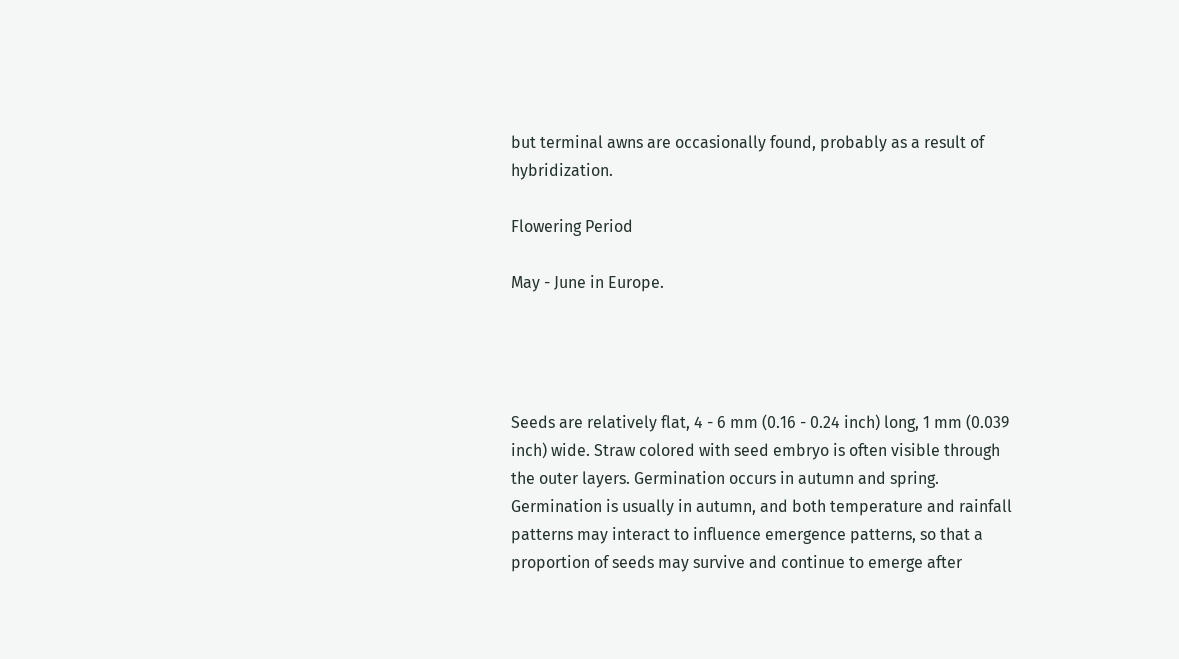but terminal awns are occasionally found, probably as a result of hybridization.

Flowering Period

May - June in Europe.




Seeds are relatively flat, 4 - 6 mm (0.16 - 0.24 inch) long, 1 mm (0.039 inch) wide. Straw colored with seed embryo is often visible through the outer layers. Germination occurs in autumn and spring. Germination is usually in autumn, and both temperature and rainfall patterns may interact to influence emergence patterns, so that a proportion of seeds may survive and continue to emerge after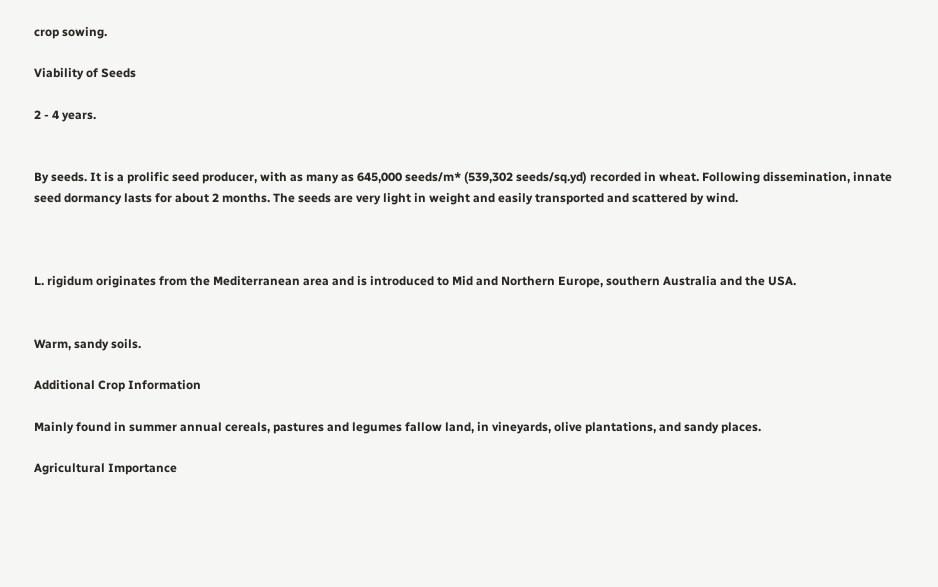crop sowing.

Viability of Seeds

2 - 4 years.


By seeds. It is a prolific seed producer, with as many as 645,000 seeds/m* (539,302 seeds/sq.yd) recorded in wheat. Following dissemination, innate seed dormancy lasts for about 2 months. The seeds are very light in weight and easily transported and scattered by wind.



L. rigidum originates from the Mediterranean area and is introduced to Mid and Northern Europe, southern Australia and the USA.


Warm, sandy soils.

Additional Crop Information

Mainly found in summer annual cereals, pastures and legumes fallow land, in vineyards, olive plantations, and sandy places.

Agricultural Importance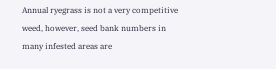Annual ryegrass is not a very competitive weed, however, seed bank numbers in many infested areas are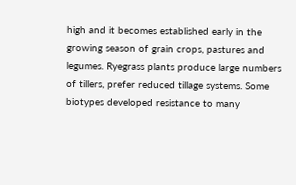high and it becomes established early in the growing season of grain crops, pastures and legumes. Ryegrass plants produce large numbers of tillers, prefer reduced tillage systems. Some biotypes developed resistance to many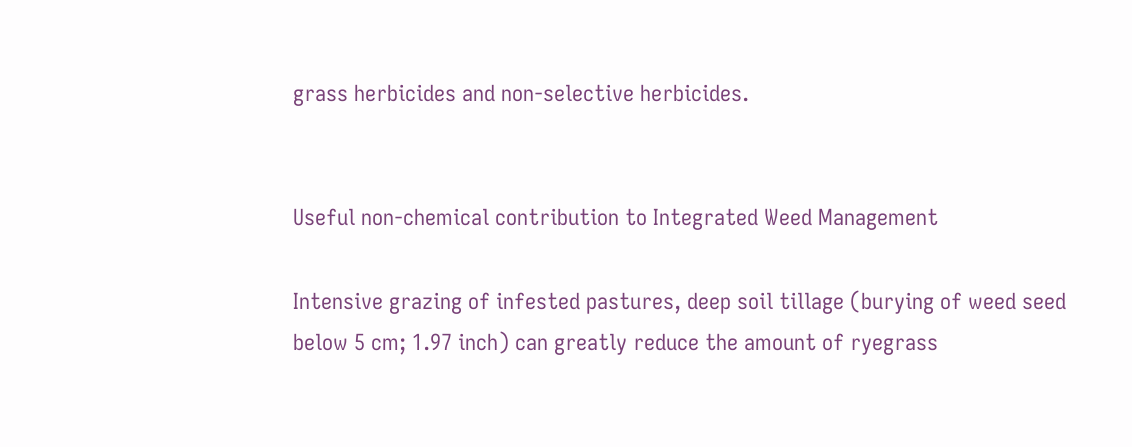grass herbicides and non-selective herbicides.


Useful non-chemical contribution to Integrated Weed Management

Intensive grazing of infested pastures, deep soil tillage (burying of weed seed below 5 cm; 1.97 inch) can greatly reduce the amount of ryegrass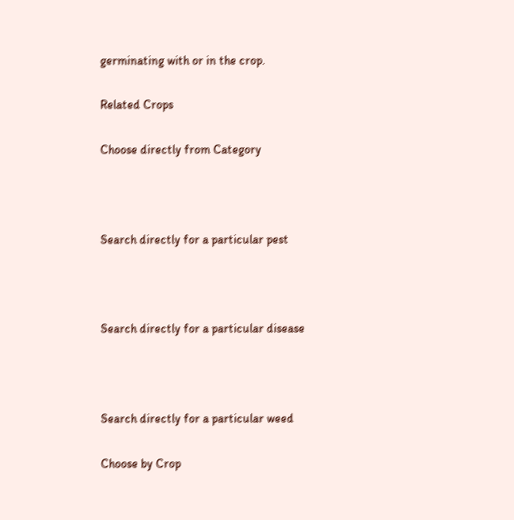germinating with or in the crop.

Related Crops

Choose directly from Category



Search directly for a particular pest



Search directly for a particular disease



Search directly for a particular weed

Choose by Crop